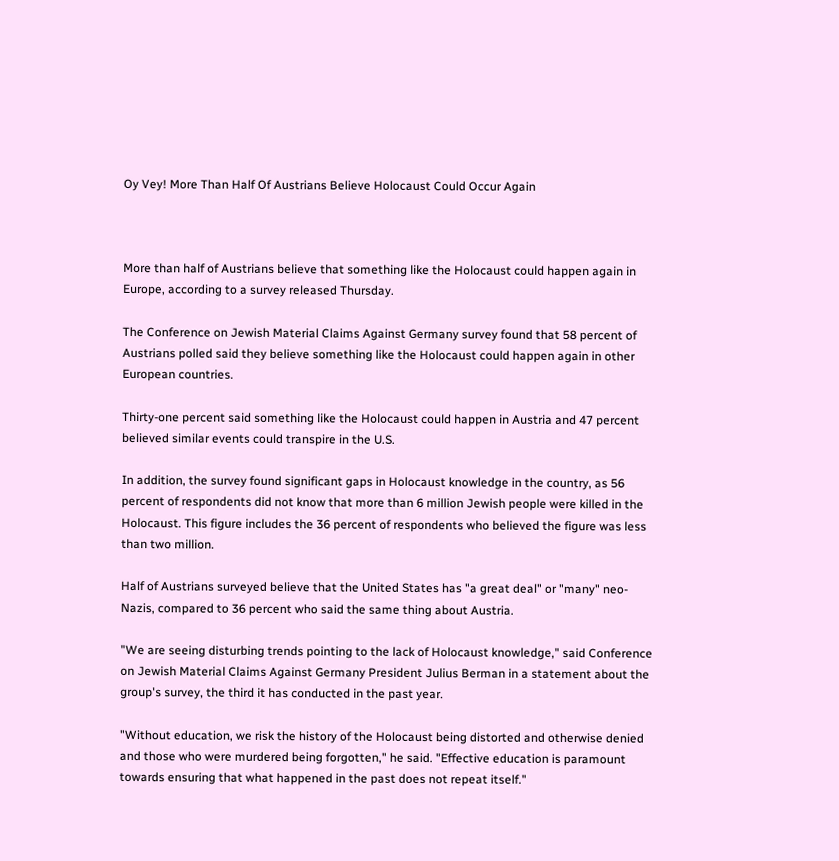Oy Vey! More Than Half Of Austrians Believe Holocaust Could Occur Again



More than half of Austrians believe that something like the Holocaust could happen again in Europe, according to a survey released Thursday.

The Conference on Jewish Material Claims Against Germany survey found that 58 percent of Austrians polled said they believe something like the Holocaust could happen again in other European countries.

Thirty-one percent said something like the Holocaust could happen in Austria and 47 percent believed similar events could transpire in the U.S.

In addition, the survey found significant gaps in Holocaust knowledge in the country, as 56 percent of respondents did not know that more than 6 million Jewish people were killed in the Holocaust. This figure includes the 36 percent of respondents who believed the figure was less than two million.

Half of Austrians surveyed believe that the United States has "a great deal" or "many" neo-Nazis, compared to 36 percent who said the same thing about Austria.

"We are seeing disturbing trends pointing to the lack of Holocaust knowledge," said Conference on Jewish Material Claims Against Germany President Julius Berman in a statement about the group's survey, the third it has conducted in the past year.

"Without education, we risk the history of the Holocaust being distorted and otherwise denied and those who were murdered being forgotten," he said. "Effective education is paramount towards ensuring that what happened in the past does not repeat itself."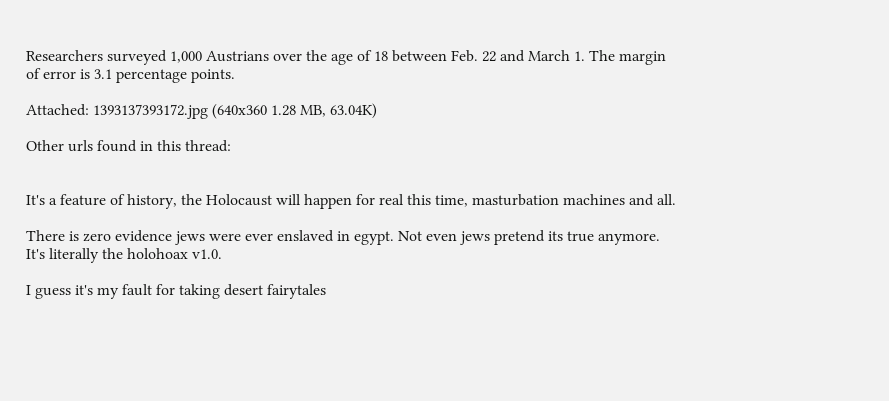Researchers surveyed 1,000 Austrians over the age of 18 between Feb. 22 and March 1. The margin of error is 3.1 percentage points.

Attached: 1393137393172.jpg (640x360 1.28 MB, 63.04K)

Other urls found in this thread:


It's a feature of history, the Holocaust will happen for real this time, masturbation machines and all.

There is zero evidence jews were ever enslaved in egypt. Not even jews pretend its true anymore. It's literally the holohoax v1.0.

I guess it's my fault for taking desert fairytales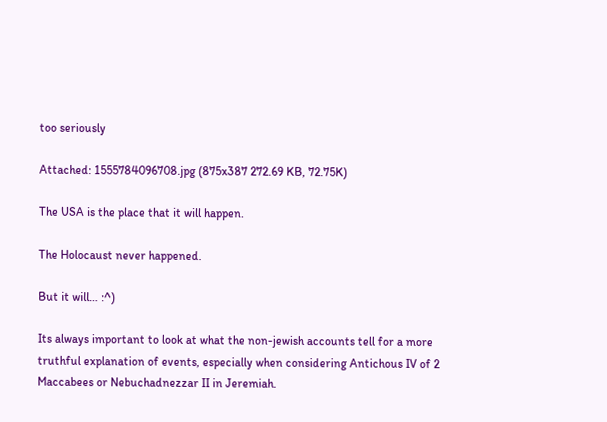too seriously

Attached: 1555784096708.jpg (875x387 272.69 KB, 72.75K)

The USA is the place that it will happen.

The Holocaust never happened.

But it will… :^)

Its always important to look at what the non-jewish accounts tell for a more truthful explanation of events, especially when considering Antichous IV of 2 Maccabees or Nebuchadnezzar II in Jeremiah.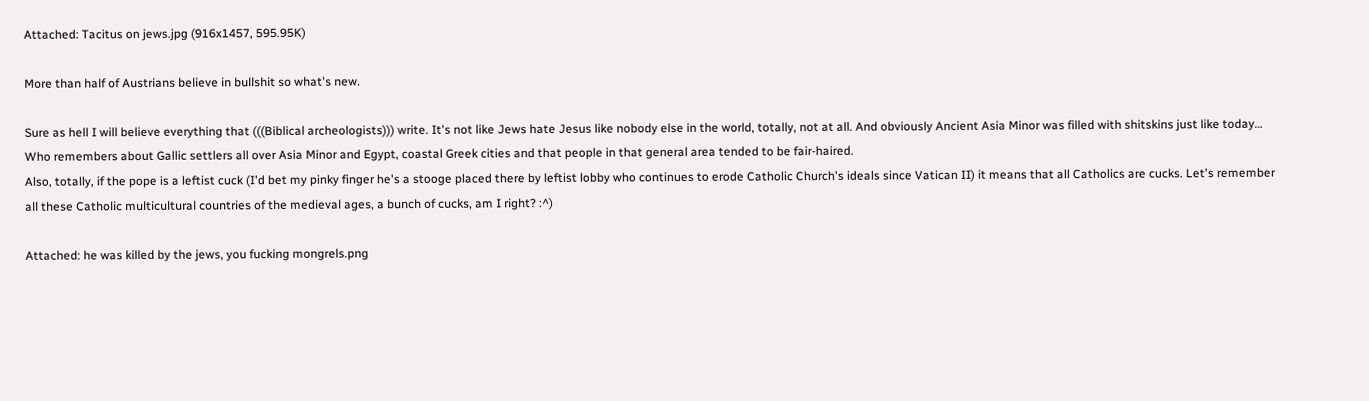Attached: Tacitus on jews.jpg (916x1457, 595.95K)

More than half of Austrians believe in bullshit so what's new.

Sure as hell I will believe everything that (((Biblical archeologists))) write. It's not like Jews hate Jesus like nobody else in the world, totally, not at all. And obviously Ancient Asia Minor was filled with shitskins just like today… Who remembers about Gallic settlers all over Asia Minor and Egypt, coastal Greek cities and that people in that general area tended to be fair-haired.
Also, totally, if the pope is a leftist cuck (I'd bet my pinky finger he's a stooge placed there by leftist lobby who continues to erode Catholic Church's ideals since Vatican II) it means that all Catholics are cucks. Let's remember all these Catholic multicultural countries of the medieval ages, a bunch of cucks, am I right? :^)

Attached: he was killed by the jews, you fucking mongrels.png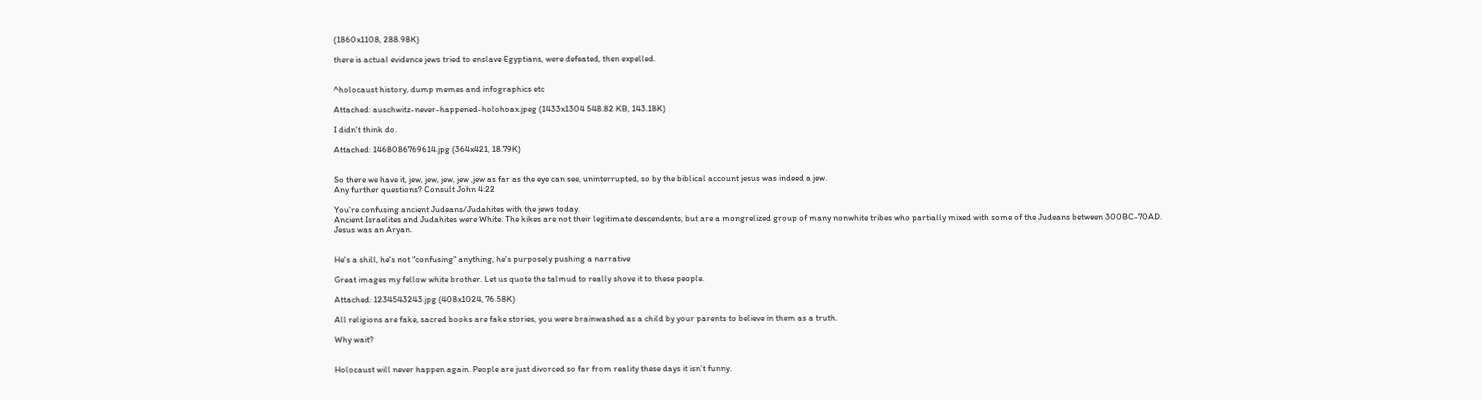(1860x1108, 288.98K)

there is actual evidence jews tried to enslave Egyptians, were defeated, then expelled.


^holocaust history, dump memes and infographics etc

Attached: auschwitz-never-happened-holohoax.jpeg (1433x1304 548.82 KB, 143.18K)

I didn't think do.

Attached: 1468086769614.jpg (364x421, 18.79K)


So there we have it, jew, jew, jew, jew ,jew as far as the eye can see, uninterrupted, so by the biblical account jesus was indeed a jew.
Any further questions? Consult John 4:22

You're confusing ancient Judeans/Judahites with the jews today.
Ancient Israelites and Judahites were White. The kikes are not their legitimate descendents, but are a mongrelized group of many nonwhite tribes who partially mixed with some of the Judeans between 300BC-70AD.
Jesus was an Aryan.


He's a shill, he's not "confusing" anything, he's purposely pushing a narrative

Great images my fellow white brother. Let us quote the talmud to really shove it to these people.

Attached: 1234543243.jpg (408x1024, 76.58K)

All religions are fake, sacred books are fake stories, you were brainwashed as a child by your parents to believe in them as a truth.

Why wait?


Holocaust will never happen again. People are just divorced so far from reality these days it isn't funny.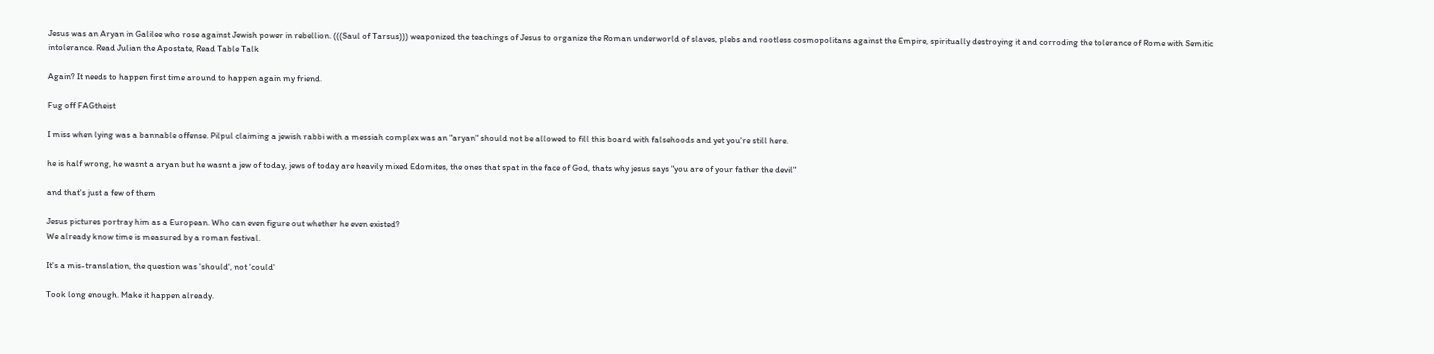Jesus was an Aryan in Galilee who rose against Jewish power in rebellion. (((Saul of Tarsus))) weaponized the teachings of Jesus to organize the Roman underworld of slaves, plebs and rootless cosmopolitans against the Empire, spiritually destroying it and corroding the tolerance of Rome with Semitic intolerance. Read Julian the Apostate, Read Table Talk

Again? It needs to happen first time around to happen again my friend.

Fug off FAGtheist

I miss when lying was a bannable offense. Pilpul claiming a jewish rabbi with a messiah complex was an "aryan" should not be allowed to fill this board with falsehoods and yet you're still here.

he is half wrong, he wasnt a aryan but he wasnt a jew of today, jews of today are heavily mixed Edomites, the ones that spat in the face of God, thats why jesus says "you are of your father the devil"

and that's just a few of them

Jesus pictures portray him as a European. Who can even figure out whether he even existed?
We already know time is measured by a roman festival.

It's a mis-translation, the question was 'should', not 'could'

Took long enough. Make it happen already.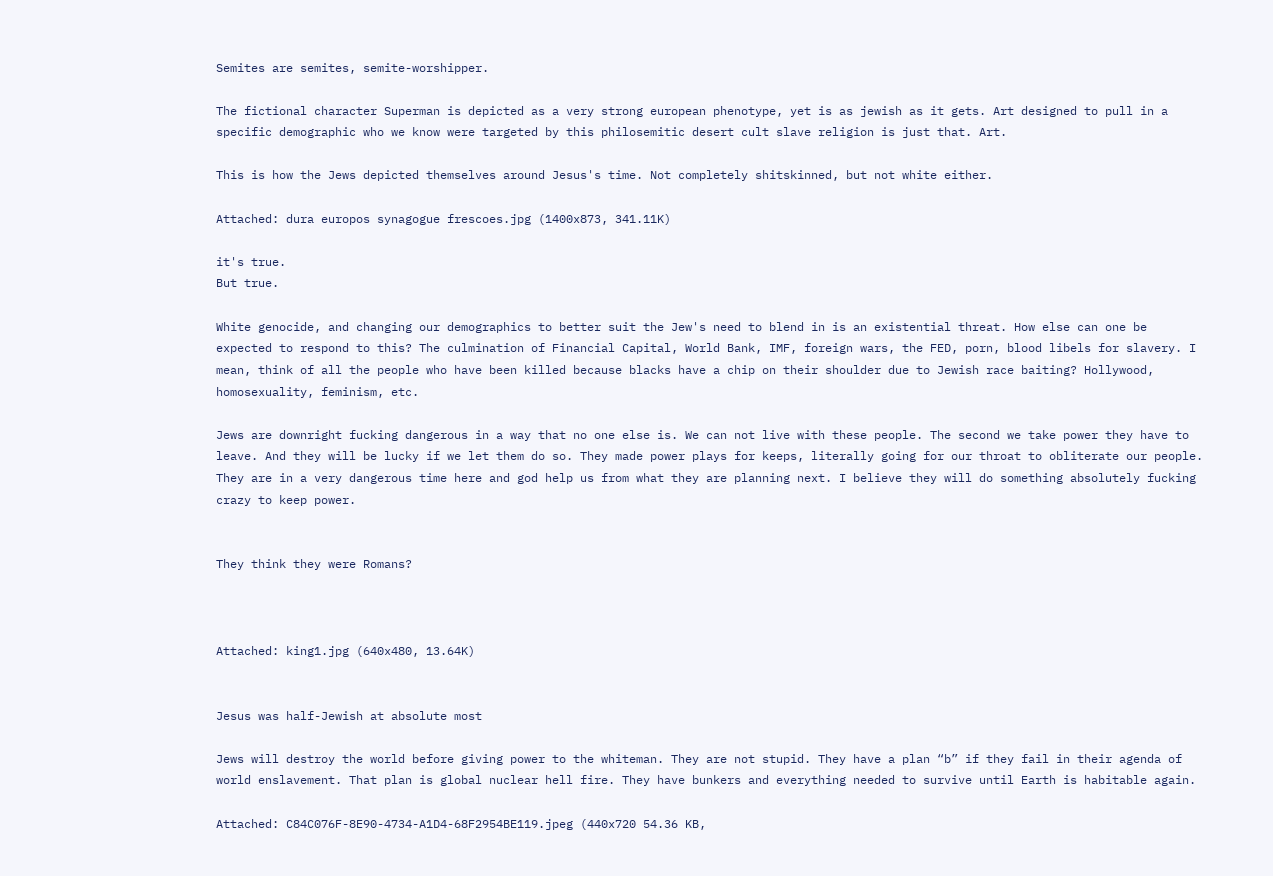Semites are semites, semite-worshipper.

The fictional character Superman is depicted as a very strong european phenotype, yet is as jewish as it gets. Art designed to pull in a specific demographic who we know were targeted by this philosemitic desert cult slave religion is just that. Art.

This is how the Jews depicted themselves around Jesus's time. Not completely shitskinned, but not white either.

Attached: dura europos synagogue frescoes.jpg (1400x873, 341.11K)

it's true.
But true.

White genocide, and changing our demographics to better suit the Jew's need to blend in is an existential threat. How else can one be expected to respond to this? The culmination of Financial Capital, World Bank, IMF, foreign wars, the FED, porn, blood libels for slavery. I mean, think of all the people who have been killed because blacks have a chip on their shoulder due to Jewish race baiting? Hollywood, homosexuality, feminism, etc.

Jews are downright fucking dangerous in a way that no one else is. We can not live with these people. The second we take power they have to leave. And they will be lucky if we let them do so. They made power plays for keeps, literally going for our throat to obliterate our people. They are in a very dangerous time here and god help us from what they are planning next. I believe they will do something absolutely fucking crazy to keep power.


They think they were Romans?



Attached: king1.jpg (640x480, 13.64K)


Jesus was half-Jewish at absolute most

Jews will destroy the world before giving power to the whiteman. They are not stupid. They have a plan “b” if they fail in their agenda of world enslavement. That plan is global nuclear hell fire. They have bunkers and everything needed to survive until Earth is habitable again.

Attached: C84C076F-8E90-4734-A1D4-68F2954BE119.jpeg (440x720 54.36 KB,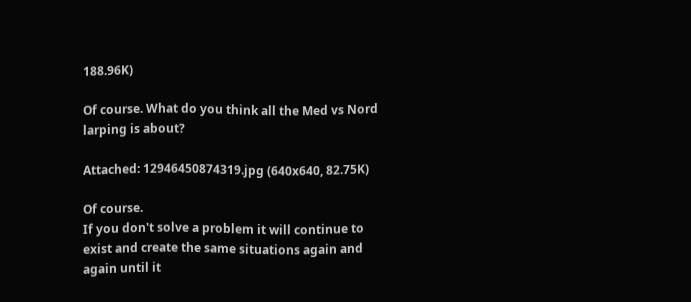188.96K)

Of course. What do you think all the Med vs Nord larping is about?

Attached: 12946450874319.jpg (640x640, 82.75K)

Of course.
If you don't solve a problem it will continue to exist and create the same situations again and again until it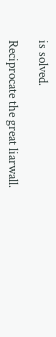is solved.

Reciprocate the great liarwall.